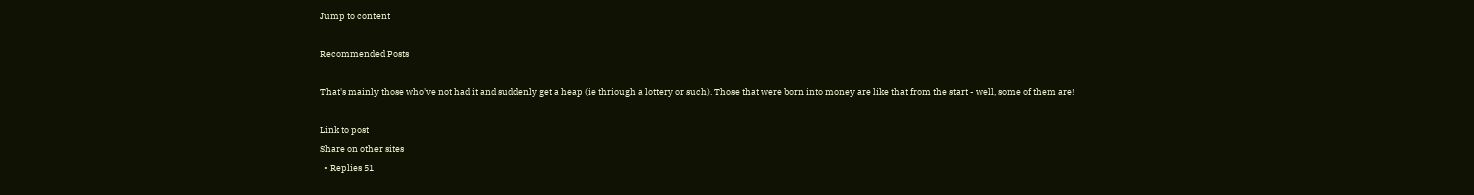Jump to content

Recommended Posts

That's mainly those who've not had it and suddenly get a heap (ie thriough a lottery or such). Those that were born into money are like that from the start - well, some of them are!

Link to post
Share on other sites
  • Replies 51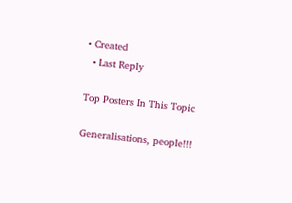• Created
  • Last Reply

Top Posters In This Topic

Generalisations, people!!!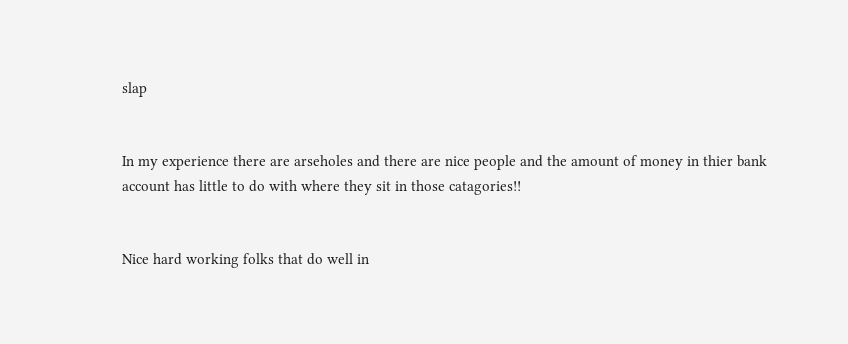slap


In my experience there are arseholes and there are nice people and the amount of money in thier bank account has little to do with where they sit in those catagories!!


Nice hard working folks that do well in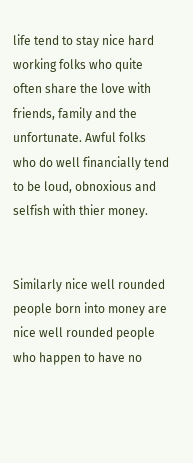life tend to stay nice hard working folks who quite often share the love with friends, family and the unfortunate. Awful folks who do well financially tend to be loud, obnoxious and selfish with thier money.


Similarly nice well rounded people born into money are nice well rounded people who happen to have no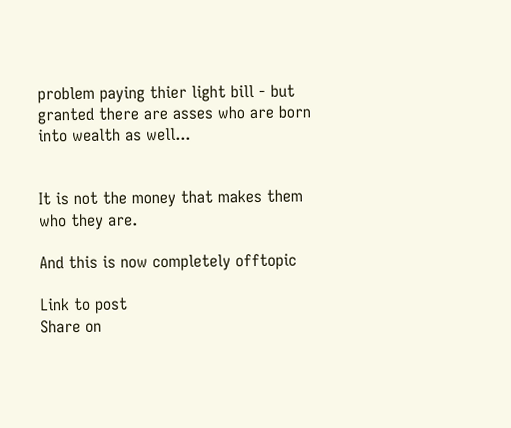problem paying thier light bill - but granted there are asses who are born into wealth as well...


It is not the money that makes them who they are.

And this is now completely offtopic

Link to post
Share on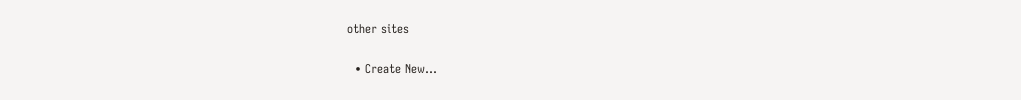other sites

  • Create New...